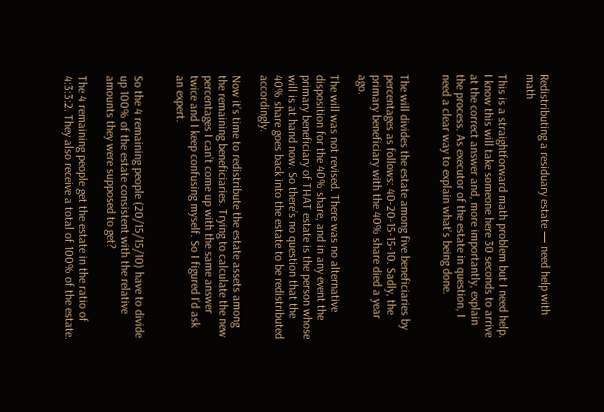Redistributing a residuary estate — need help with math

This is a straightforward math problem but I need help. I know this will take someone here 30 seconds to arrive at the correct answer and, more importantly, explain the process. As executor of the estate in question, I need a clear way to explain what’s being done.


The will divides the estate among five beneficiaries by percentages as follows: 40-20-15-15-10. Sadly, the primary beneficiary with the 40% share died a year ago.

The will was not revised. There was no alternative disposition for the 40% share, and in any event the primary beneficiary of THAT estate is the person whose will is at hand now. So there’s no question that the 40% share goes back into the estate to be redistributed accordingly.

Now it’s time to redistribute the estate assets among the remaining beneficiaries. Trying to calculate the new percentages I can’t come up with the same answer twice and I keep confusing myself. So I figured I’d ask an expert.


So the 4 remaining people (20/15/15/10) have to divide up 100% of the estate consistent with the relative amounts they were supposed to get?

The 4 remaining people get the estate in the ratio of 4:3:3:2. They also receive a total of 100% of the estate.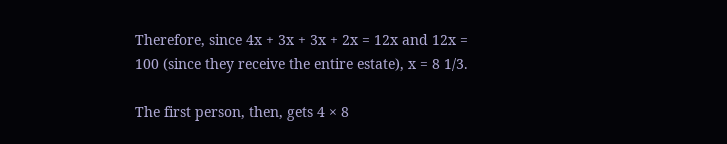Therefore, since 4x + 3x + 3x + 2x = 12x and 12x = 100 (since they receive the entire estate), x = 8 1/3.

The first person, then, gets 4 × 8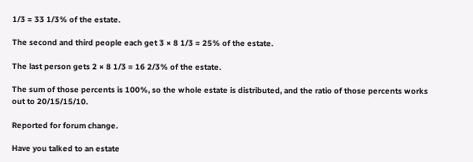1/3 = 33 1/3% of the estate.

The second and third people each get 3 × 8 1/3 = 25% of the estate.

The last person gets 2 × 8 1/3 = 16 2/3% of the estate.

The sum of those percents is 100%, so the whole estate is distributed, and the ratio of those percents works out to 20/15/15/10.

Reported for forum change.

Have you talked to an estate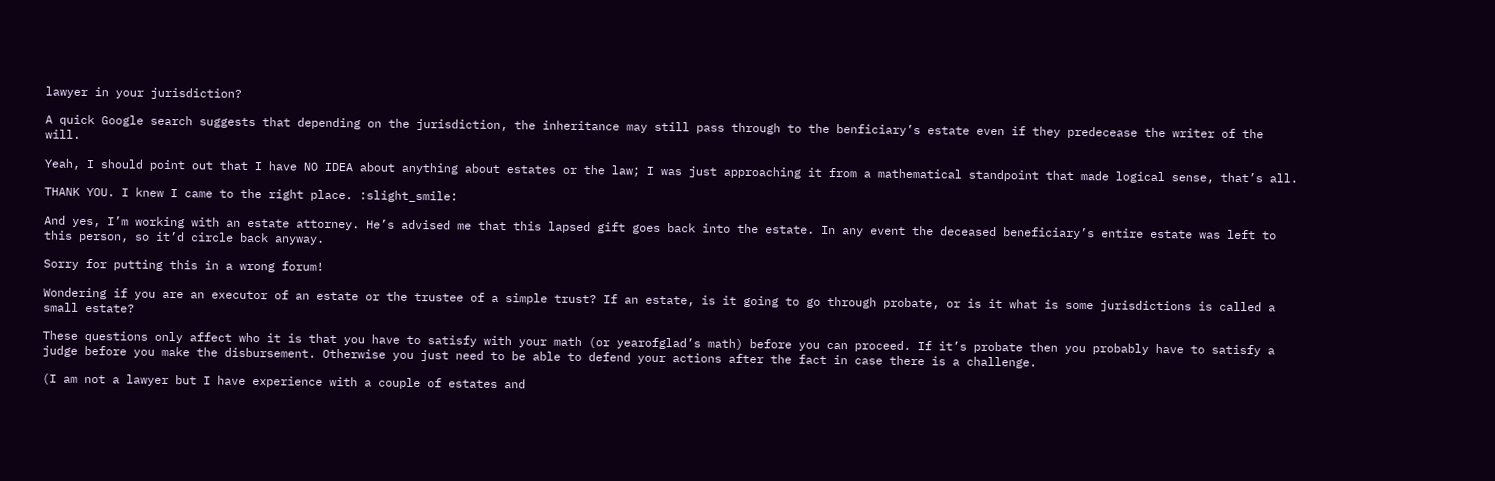lawyer in your jurisdiction?

A quick Google search suggests that depending on the jurisdiction, the inheritance may still pass through to the benficiary’s estate even if they predecease the writer of the will.

Yeah, I should point out that I have NO IDEA about anything about estates or the law; I was just approaching it from a mathematical standpoint that made logical sense, that’s all.

THANK YOU. I knew I came to the right place. :slight_smile:

And yes, I’m working with an estate attorney. He’s advised me that this lapsed gift goes back into the estate. In any event the deceased beneficiary’s entire estate was left to this person, so it’d circle back anyway.

Sorry for putting this in a wrong forum!

Wondering if you are an executor of an estate or the trustee of a simple trust? If an estate, is it going to go through probate, or is it what is some jurisdictions is called a small estate?

These questions only affect who it is that you have to satisfy with your math (or yearofglad’s math) before you can proceed. If it’s probate then you probably have to satisfy a judge before you make the disbursement. Otherwise you just need to be able to defend your actions after the fact in case there is a challenge.

(I am not a lawyer but I have experience with a couple of estates and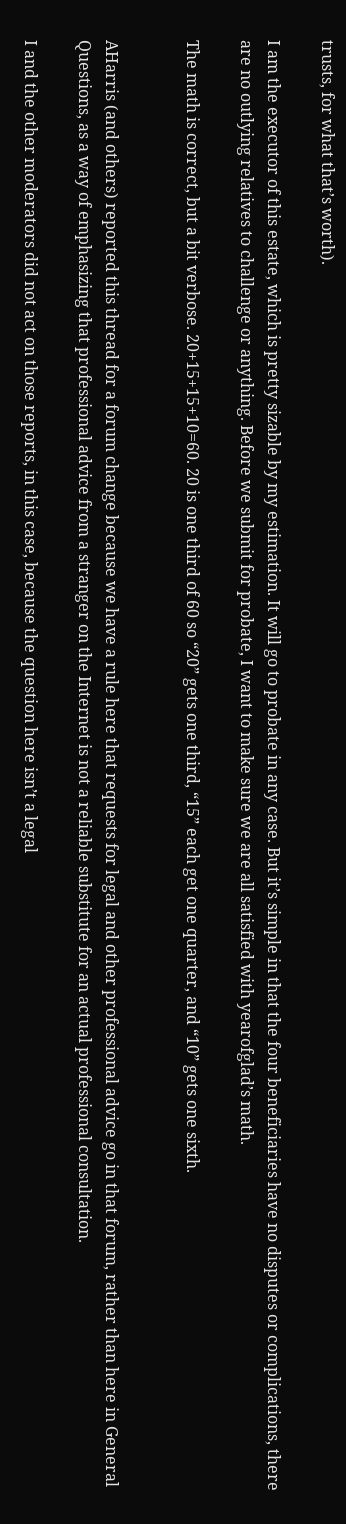trusts, for what that’s worth).

I am the executor of this estate, which is pretty sizable by my estimation. It will go to probate in any case. But it’s simple in that the four beneficiaries have no disputes or complications, there are no outlying relatives to challenge or anything. Before we submit for probate, I want to make sure we are all satisfied with yearofglad’s math.

The math is correct, but a bit verbose. 20+15+15+10=60. 20 is one third of 60 so “20” gets one third, “15” each get one quarter, and “10” gets one sixth.


AHarris (and others) reported this thread for a forum change because we have a rule here that requests for legal and other professional advice go in that forum, rather than here in General Questions, as a way of emphasizing that professional advice from a stranger on the Internet is not a reliable substitute for an actual professional consultation.

I and the other moderators did not act on those reports, in this case, because the question here isn’t a legal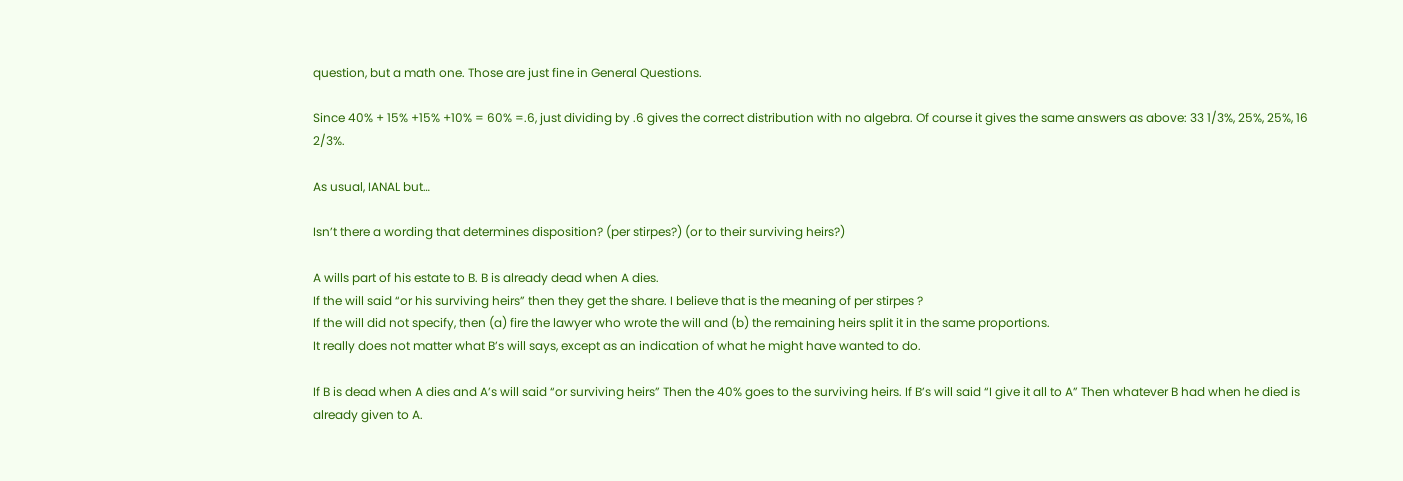question, but a math one. Those are just fine in General Questions.

Since 40% + 15% +15% +10% = 60% =.6, just dividing by .6 gives the correct distribution with no algebra. Of course it gives the same answers as above: 33 1/3%, 25%, 25%, 16 2/3%.

As usual, IANAL but…

Isn’t there a wording that determines disposition? (per stirpes?) (or to their surviving heirs?)

A wills part of his estate to B. B is already dead when A dies.
If the will said “or his surviving heirs” then they get the share. I believe that is the meaning of per stirpes ?
If the will did not specify, then (a) fire the lawyer who wrote the will and (b) the remaining heirs split it in the same proportions.
It really does not matter what B’s will says, except as an indication of what he might have wanted to do.

If B is dead when A dies and A’s will said “or surviving heirs” Then the 40% goes to the surviving heirs. If B’s will said “I give it all to A” Then whatever B had when he died is already given to A.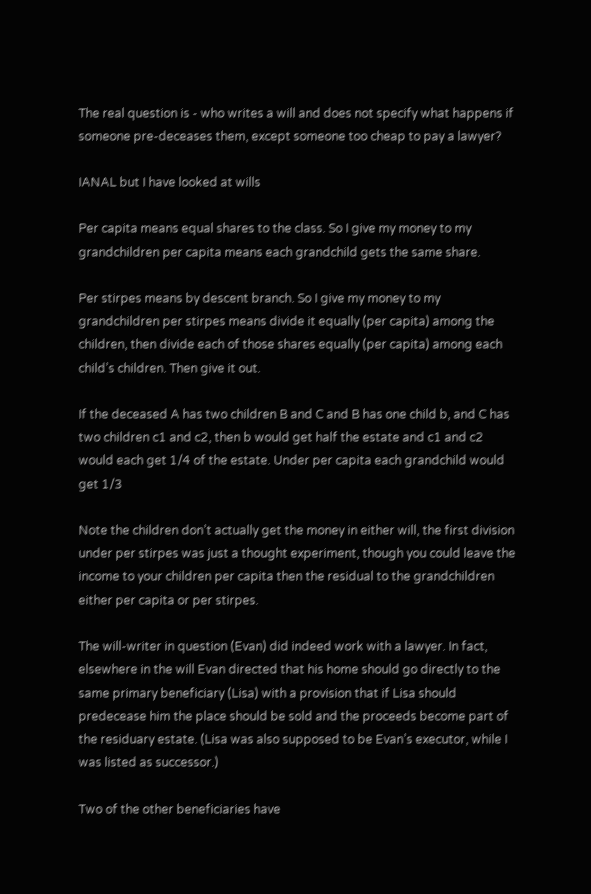The real question is - who writes a will and does not specify what happens if someone pre-deceases them, except someone too cheap to pay a lawyer?

IANAL but I have looked at wills

Per capita means equal shares to the class. So I give my money to my grandchildren per capita means each grandchild gets the same share.

Per stirpes means by descent branch. So I give my money to my grandchildren per stirpes means divide it equally (per capita) among the children, then divide each of those shares equally (per capita) among each child’s children. Then give it out.

If the deceased A has two children B and C and B has one child b, and C has two children c1 and c2, then b would get half the estate and c1 and c2 would each get 1/4 of the estate. Under per capita each grandchild would get 1/3

Note the children don’t actually get the money in either will, the first division under per stirpes was just a thought experiment, though you could leave the income to your children per capita then the residual to the grandchildren either per capita or per stirpes.

The will-writer in question (Evan) did indeed work with a lawyer. In fact, elsewhere in the will Evan directed that his home should go directly to the same primary beneficiary (Lisa) with a provision that if Lisa should predecease him the place should be sold and the proceeds become part of the residuary estate. (Lisa was also supposed to be Evan’s executor, while I was listed as successor.)

Two of the other beneficiaries have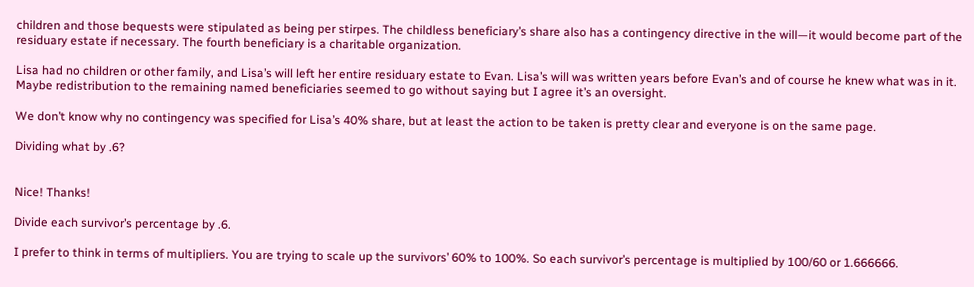children and those bequests were stipulated as being per stirpes. The childless beneficiary’s share also has a contingency directive in the will—it would become part of the residuary estate if necessary. The fourth beneficiary is a charitable organization.

Lisa had no children or other family, and Lisa’s will left her entire residuary estate to Evan. Lisa’s will was written years before Evan’s and of course he knew what was in it. Maybe redistribution to the remaining named beneficiaries seemed to go without saying but I agree it’s an oversight.

We don’t know why no contingency was specified for Lisa’s 40% share, but at least the action to be taken is pretty clear and everyone is on the same page.

Dividing what by .6?


Nice! Thanks!

Divide each survivor’s percentage by .6.

I prefer to think in terms of multipliers. You are trying to scale up the survivors’ 60% to 100%. So each survivor’s percentage is multiplied by 100/60 or 1.666666.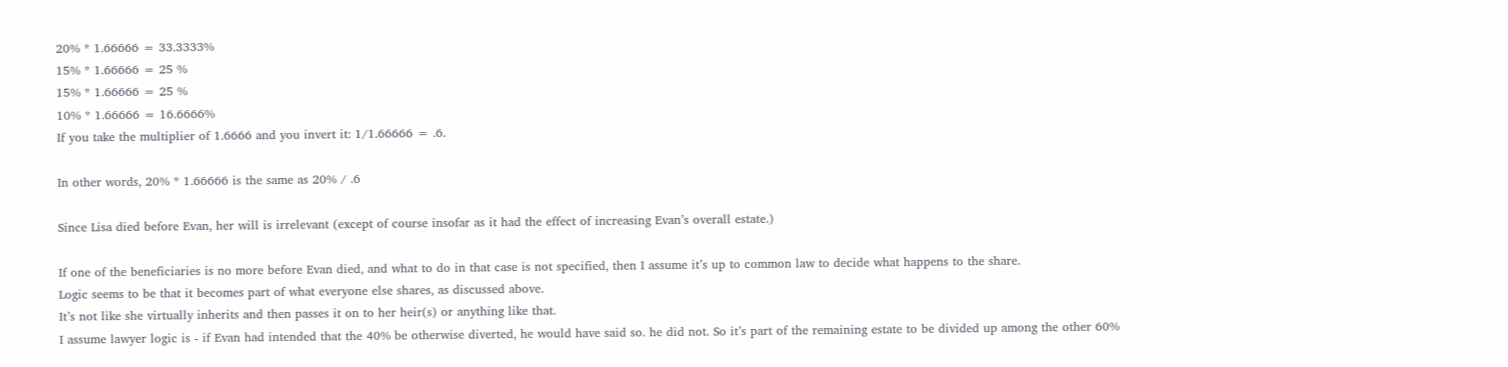20% * 1.66666 = 33.3333%
15% * 1.66666 = 25 %
15% * 1.66666 = 25 %
10% * 1.66666 = 16.6666%
If you take the multiplier of 1.6666 and you invert it: 1/1.66666 = .6.

In other words, 20% * 1.66666 is the same as 20% / .6

Since Lisa died before Evan, her will is irrelevant (except of course insofar as it had the effect of increasing Evan’s overall estate.)

If one of the beneficiaries is no more before Evan died, and what to do in that case is not specified, then I assume it’s up to common law to decide what happens to the share.
Logic seems to be that it becomes part of what everyone else shares, as discussed above.
It’s not like she virtually inherits and then passes it on to her heir(s) or anything like that.
I assume lawyer logic is - if Evan had intended that the 40% be otherwise diverted, he would have said so. he did not. So it’s part of the remaining estate to be divided up among the other 60%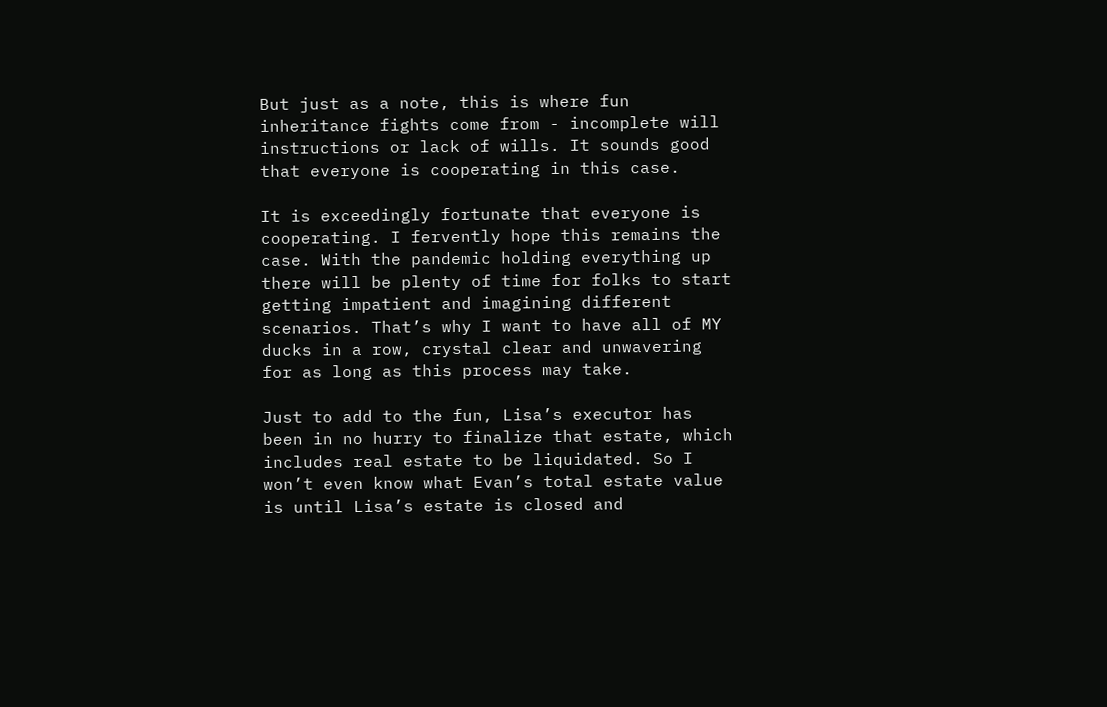But just as a note, this is where fun inheritance fights come from - incomplete will instructions or lack of wills. It sounds good that everyone is cooperating in this case.

It is exceedingly fortunate that everyone is cooperating. I fervently hope this remains the case. With the pandemic holding everything up there will be plenty of time for folks to start getting impatient and imagining different scenarios. That’s why I want to have all of MY ducks in a row, crystal clear and unwavering for as long as this process may take.

Just to add to the fun, Lisa’s executor has been in no hurry to finalize that estate, which includes real estate to be liquidated. So I won’t even know what Evan’s total estate value is until Lisa’s estate is closed and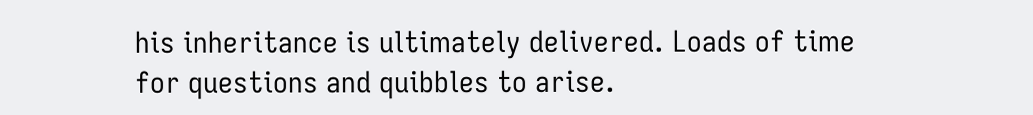his inheritance is ultimately delivered. Loads of time for questions and quibbles to arise.